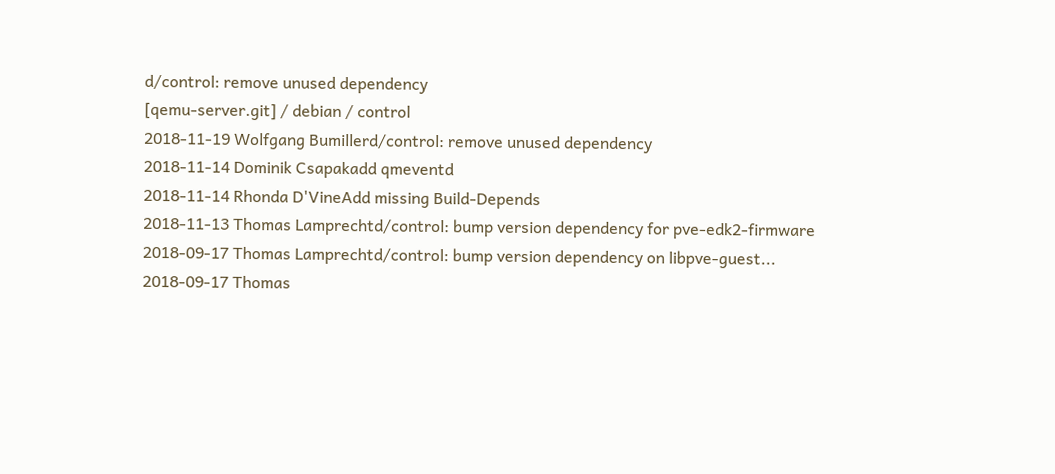d/control: remove unused dependency
[qemu-server.git] / debian / control
2018-11-19 Wolfgang Bumillerd/control: remove unused dependency
2018-11-14 Dominik Csapakadd qmeventd
2018-11-14 Rhonda D'VineAdd missing Build-Depends
2018-11-13 Thomas Lamprechtd/control: bump version dependency for pve-edk2-firmware
2018-09-17 Thomas Lamprechtd/control: bump version dependency on libpve-guest...
2018-09-17 Thomas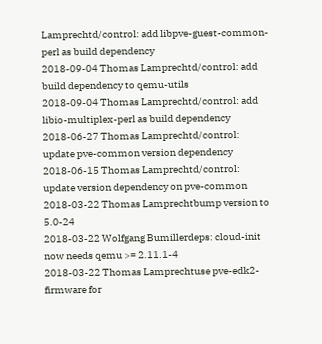Lamprechtd/control: add libpve-guest-common-perl as build dependency
2018-09-04 Thomas Lamprechtd/control: add build dependency to qemu-utils
2018-09-04 Thomas Lamprechtd/control: add libio-multiplex-perl as build dependency
2018-06-27 Thomas Lamprechtd/control: update pve-common version dependency
2018-06-15 Thomas Lamprechtd/control: update version dependency on pve-common
2018-03-22 Thomas Lamprechtbump version to 5.0-24
2018-03-22 Wolfgang Bumillerdeps: cloud-init now needs qemu >= 2.11.1-4
2018-03-22 Thomas Lamprechtuse pve-edk2-firmware for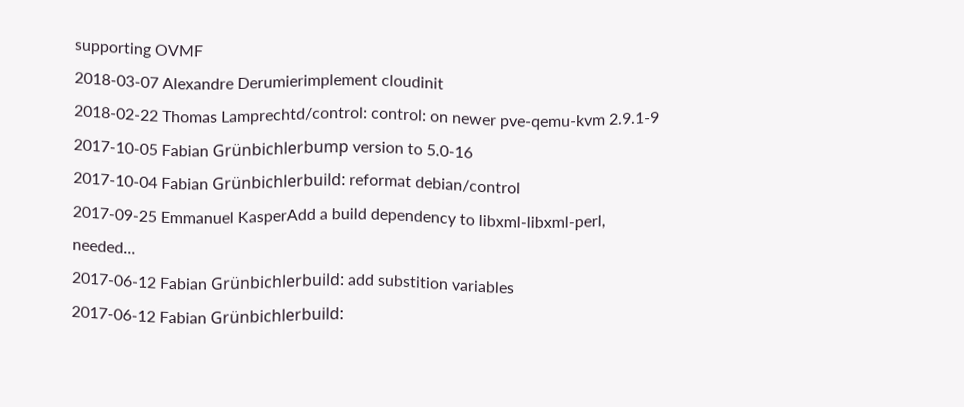supporting OVMF
2018-03-07 Alexandre Derumierimplement cloudinit
2018-02-22 Thomas Lamprechtd/control: control: on newer pve-qemu-kvm 2.9.1-9
2017-10-05 Fabian Grünbichlerbump version to 5.0-16
2017-10-04 Fabian Grünbichlerbuild: reformat debian/control
2017-09-25 Emmanuel KasperAdd a build dependency to libxml-libxml-perl, needed...
2017-06-12 Fabian Grünbichlerbuild: add substition variables
2017-06-12 Fabian Grünbichlerbuild: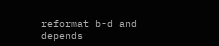reformat b-d and depends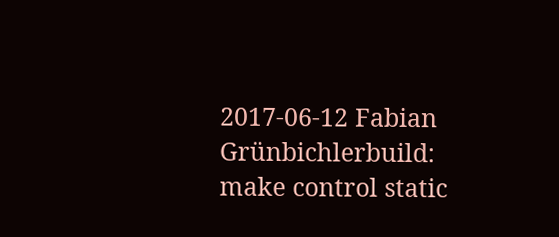2017-06-12 Fabian Grünbichlerbuild: make control static